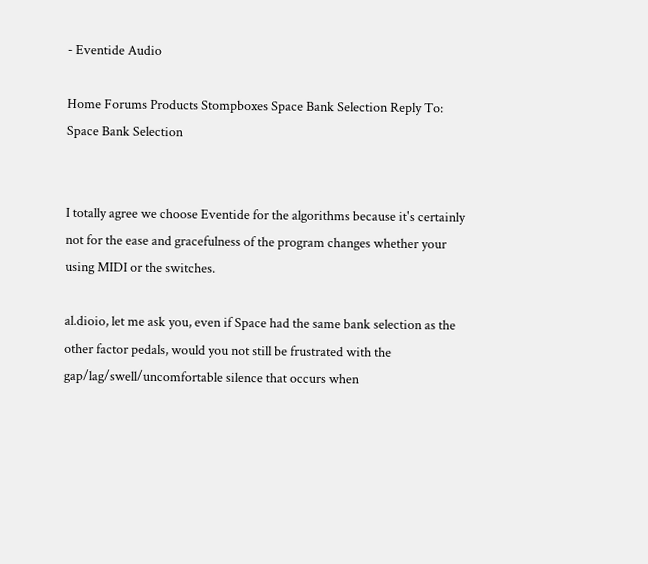- Eventide Audio

Home Forums Products Stompboxes Space Bank Selection Reply To: Space Bank Selection


I totally agree we choose Eventide for the algorithms because it's certainly not for the ease and gracefulness of the program changes whether your using MIDI or the switches.

al.dioio, let me ask you, even if Space had the same bank selection as the other factor pedals, would you not still be frustrated with the gap/lag/swell/uncomfortable silence that occurs when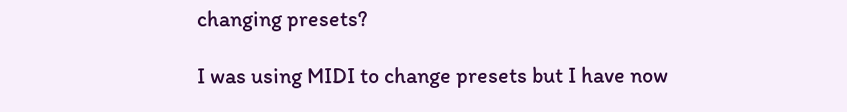changing presets?

I was using MIDI to change presets but I have now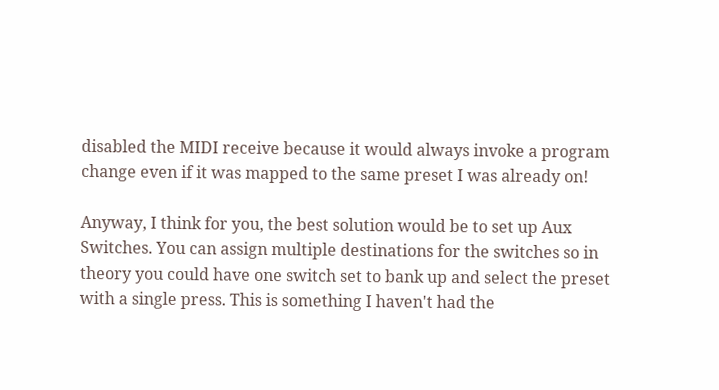disabled the MIDI receive because it would always invoke a program change even if it was mapped to the same preset I was already on!

Anyway, I think for you, the best solution would be to set up Aux Switches. You can assign multiple destinations for the switches so in theory you could have one switch set to bank up and select the preset with a single press. This is something I haven't had the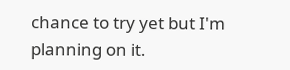chance to try yet but I'm planning on it.